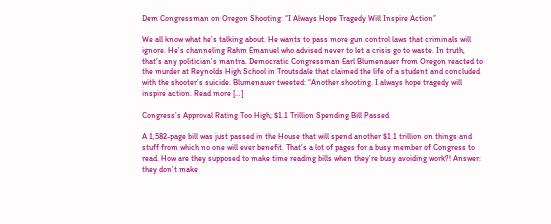Dem Congressman on Oregon Shooting: “I Always Hope Tragedy Will Inspire Action”

We all know what he’s talking about. He wants to pass more gun control laws that criminals will ignore. He’s channeling Rahm Emanuel who advised never to let a crisis go to waste. In truth, that’s any politician’s mantra. Democratic Congressman Earl Blumenauer from Oregon reacted to the murder at Reynolds High School in Troutsdale that claimed the life of a student and concluded with the shooter’s suicide. Blumenauer tweeted: “Another shooting. I always hope tragedy will inspire action. Read more […]

Congress’s Approval Rating Too High; $1.1 Trillion Spending Bill Passed

A 1,582-page bill was just passed in the House that will spend another $1.1 trillion on things and stuff from which no one will ever benefit. That’s a lot of pages for a busy member of Congress to read. How are they supposed to make time reading bills when they’re busy avoiding work?! Answer: they don’t make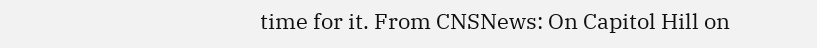time for it. From CNSNews: On Capitol Hill on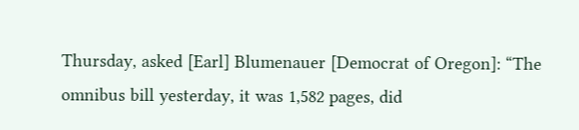Thursday, asked [Earl] Blumenauer [Democrat of Oregon]: “The omnibus bill yesterday, it was 1,582 pages, did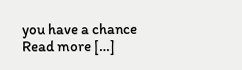you have a chance Read more […]